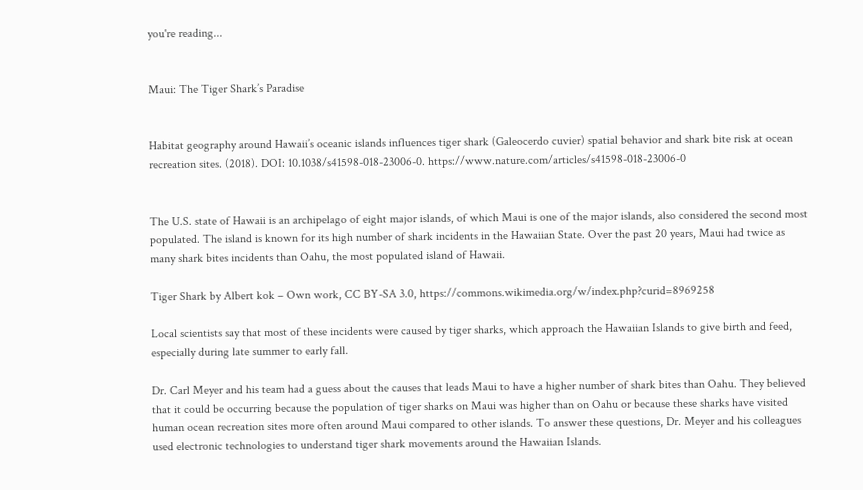you're reading...


Maui: The Tiger Shark’s Paradise


Habitat geography around Hawaii’s oceanic islands influences tiger shark (Galeocerdo cuvier) spatial behavior and shark bite risk at ocean recreation sites. (2018). DOI: 10.1038/s41598-018-23006-0. https://www.nature.com/articles/s41598-018-23006-0


The U.S. state of Hawaii is an archipelago of eight major islands, of which Maui is one of the major islands, also considered the second most populated. The island is known for its high number of shark incidents in the Hawaiian State. Over the past 20 years, Maui had twice as many shark bites incidents than Oahu, the most populated island of Hawaii.

Tiger Shark by Albert kok – Own work, CC BY-SA 3.0, https://commons.wikimedia.org/w/index.php?curid=8969258

Local scientists say that most of these incidents were caused by tiger sharks, which approach the Hawaiian Islands to give birth and feed, especially during late summer to early fall.

Dr. Carl Meyer and his team had a guess about the causes that leads Maui to have a higher number of shark bites than Oahu. They believed that it could be occurring because the population of tiger sharks on Maui was higher than on Oahu or because these sharks have visited human ocean recreation sites more often around Maui compared to other islands. To answer these questions, Dr. Meyer and his colleagues used electronic technologies to understand tiger shark movements around the Hawaiian Islands.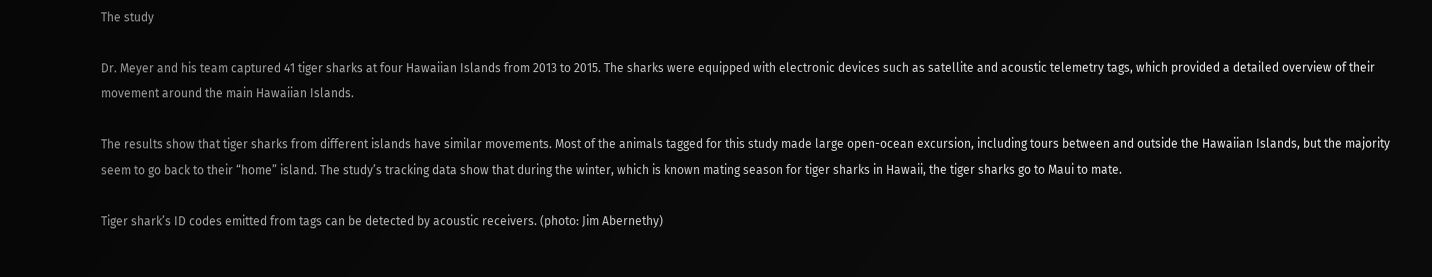The study

Dr. Meyer and his team captured 41 tiger sharks at four Hawaiian Islands from 2013 to 2015. The sharks were equipped with electronic devices such as satellite and acoustic telemetry tags, which provided a detailed overview of their movement around the main Hawaiian Islands.

The results show that tiger sharks from different islands have similar movements. Most of the animals tagged for this study made large open-ocean excursion, including tours between and outside the Hawaiian Islands, but the majority seem to go back to their “home” island. The study’s tracking data show that during the winter, which is known mating season for tiger sharks in Hawaii, the tiger sharks go to Maui to mate.

Tiger shark’s ID codes emitted from tags can be detected by acoustic receivers. (photo: Jim Abernethy)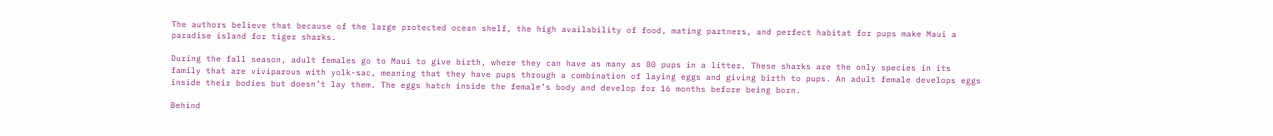The authors believe that because of the large protected ocean shelf, the high availability of food, mating partners, and perfect habitat for pups make Maui a paradise island for tiger sharks.

During the fall season, adult females go to Maui to give birth, where they can have as many as 80 pups in a litter. These sharks are the only species in its family that are viviparous with yolk-sac, meaning that they have pups through a combination of laying eggs and giving birth to pups. An adult female develops eggs inside their bodies but doesn’t lay them. The eggs hatch inside the female’s body and develop for 16 months before being born.

Behind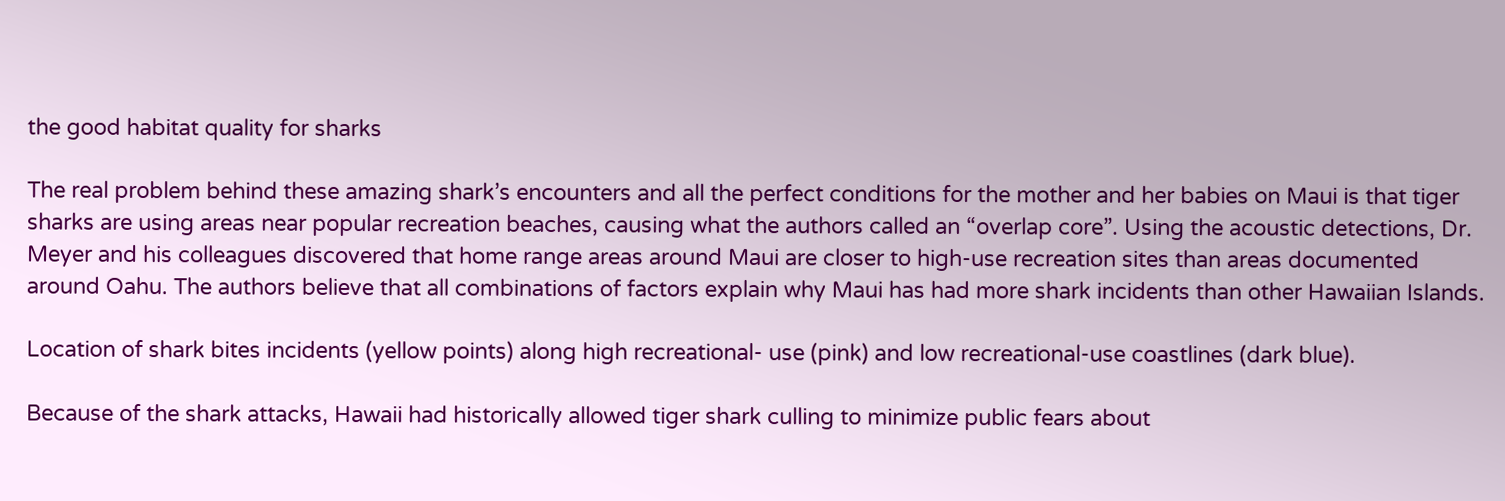the good habitat quality for sharks

The real problem behind these amazing shark’s encounters and all the perfect conditions for the mother and her babies on Maui is that tiger sharks are using areas near popular recreation beaches, causing what the authors called an “overlap core”. Using the acoustic detections, Dr. Meyer and his colleagues discovered that home range areas around Maui are closer to high-use recreation sites than areas documented around Oahu. The authors believe that all combinations of factors explain why Maui has had more shark incidents than other Hawaiian Islands.

Location of shark bites incidents (yellow points) along high recreational- use (pink) and low recreational-use coastlines (dark blue).

Because of the shark attacks, Hawaii had historically allowed tiger shark culling to minimize public fears about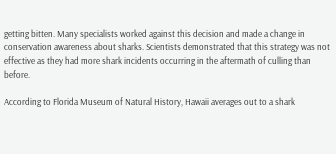getting bitten. Many specialists worked against this decision and made a change in conservation awareness about sharks. Scientists demonstrated that this strategy was not effective as they had more shark incidents occurring in the aftermath of culling than before.

According to Florida Museum of Natural History, Hawaii averages out to a shark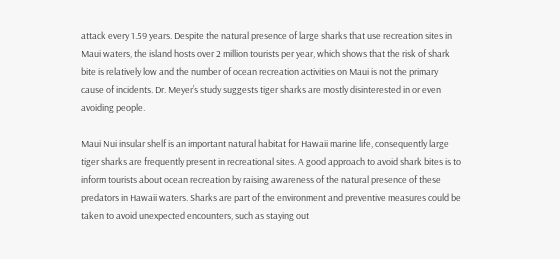attack every 1.59 years. Despite the natural presence of large sharks that use recreation sites in Maui waters, the island hosts over 2 million tourists per year, which shows that the risk of shark bite is relatively low and the number of ocean recreation activities on Maui is not the primary cause of incidents. Dr. Meyer’s study suggests tiger sharks are mostly disinterested in or even avoiding people.

Maui Nui insular shelf is an important natural habitat for Hawaii marine life, consequently large tiger sharks are frequently present in recreational sites. A good approach to avoid shark bites is to inform tourists about ocean recreation by raising awareness of the natural presence of these predators in Hawaii waters. Sharks are part of the environment and preventive measures could be taken to avoid unexpected encounters, such as staying out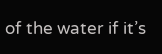of the water if it’s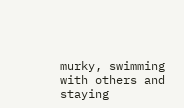murky, swimming with others and staying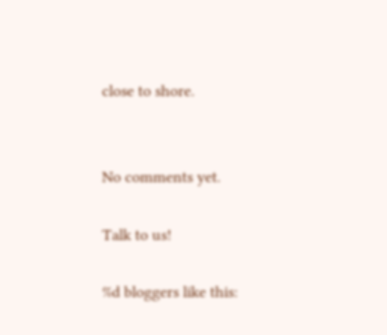close to shore.


No comments yet.

Talk to us!

%d bloggers like this: